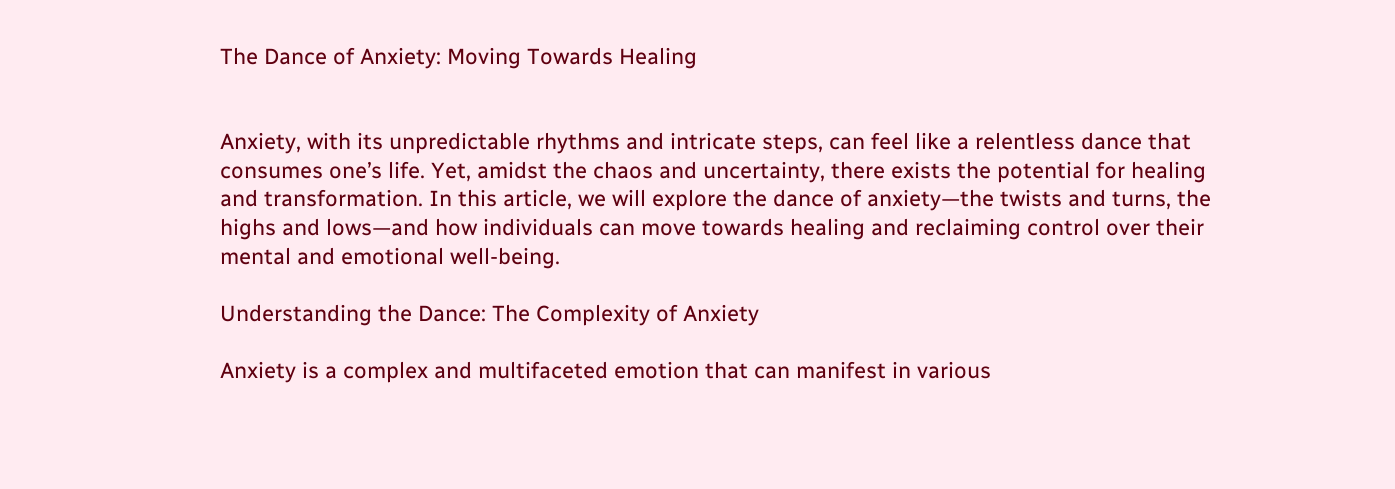The Dance of Anxiety: Moving Towards Healing


Anxiety, with its unpredictable rhythms and intricate steps, can feel like a relentless dance that consumes one’s life. Yet, amidst the chaos and uncertainty, there exists the potential for healing and transformation. In this article, we will explore the dance of anxiety—the twists and turns, the highs and lows—and how individuals can move towards healing and reclaiming control over their mental and emotional well-being.

Understanding the Dance: The Complexity of Anxiety

Anxiety is a complex and multifaceted emotion that can manifest in various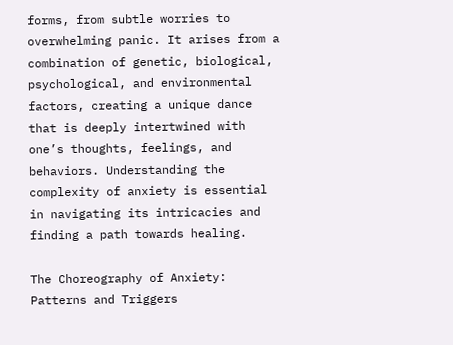forms, from subtle worries to overwhelming panic. It arises from a combination of genetic, biological, psychological, and environmental factors, creating a unique dance that is deeply intertwined with one’s thoughts, feelings, and behaviors. Understanding the complexity of anxiety is essential in navigating its intricacies and finding a path towards healing.

The Choreography of Anxiety: Patterns and Triggers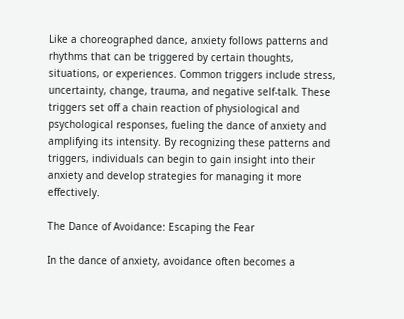Like a choreographed dance, anxiety follows patterns and rhythms that can be triggered by certain thoughts, situations, or experiences. Common triggers include stress, uncertainty, change, trauma, and negative self-talk. These triggers set off a chain reaction of physiological and psychological responses, fueling the dance of anxiety and amplifying its intensity. By recognizing these patterns and triggers, individuals can begin to gain insight into their anxiety and develop strategies for managing it more effectively.

The Dance of Avoidance: Escaping the Fear

In the dance of anxiety, avoidance often becomes a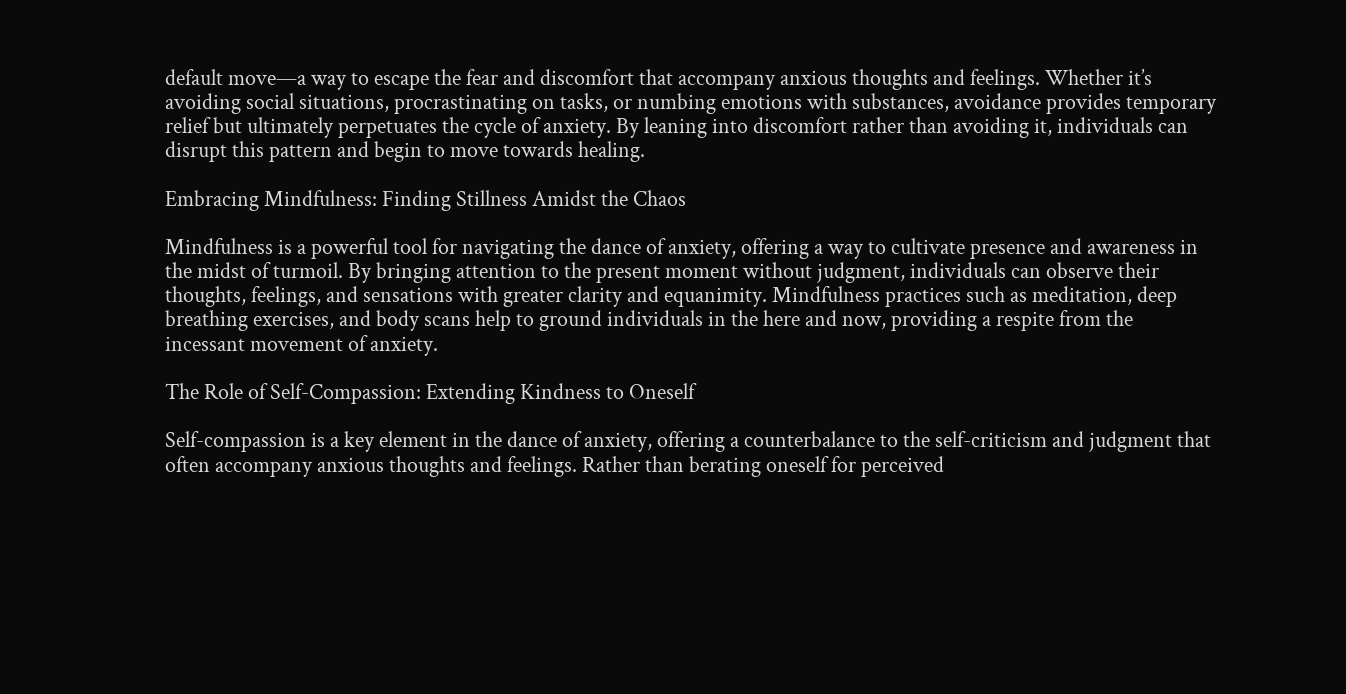default move—a way to escape the fear and discomfort that accompany anxious thoughts and feelings. Whether it’s avoiding social situations, procrastinating on tasks, or numbing emotions with substances, avoidance provides temporary relief but ultimately perpetuates the cycle of anxiety. By leaning into discomfort rather than avoiding it, individuals can disrupt this pattern and begin to move towards healing.

Embracing Mindfulness: Finding Stillness Amidst the Chaos

Mindfulness is a powerful tool for navigating the dance of anxiety, offering a way to cultivate presence and awareness in the midst of turmoil. By bringing attention to the present moment without judgment, individuals can observe their thoughts, feelings, and sensations with greater clarity and equanimity. Mindfulness practices such as meditation, deep breathing exercises, and body scans help to ground individuals in the here and now, providing a respite from the incessant movement of anxiety.

The Role of Self-Compassion: Extending Kindness to Oneself

Self-compassion is a key element in the dance of anxiety, offering a counterbalance to the self-criticism and judgment that often accompany anxious thoughts and feelings. Rather than berating oneself for perceived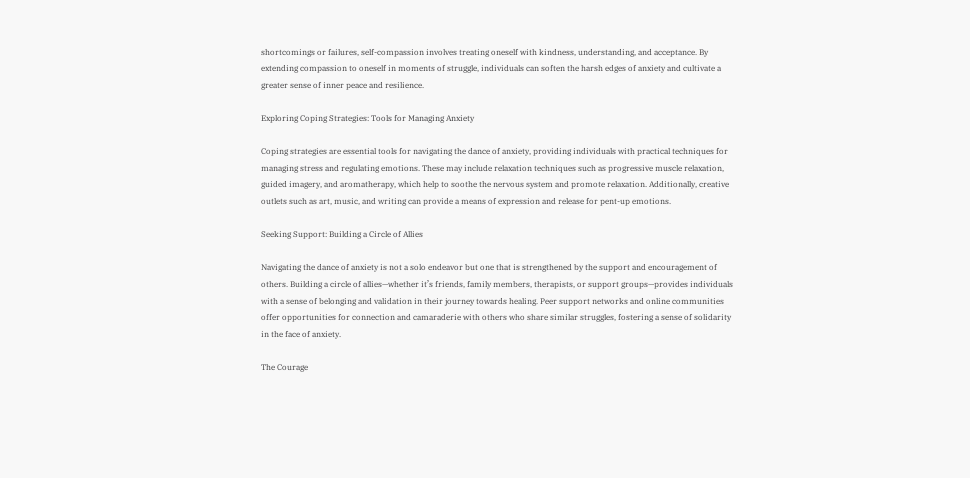shortcomings or failures, self-compassion involves treating oneself with kindness, understanding, and acceptance. By extending compassion to oneself in moments of struggle, individuals can soften the harsh edges of anxiety and cultivate a greater sense of inner peace and resilience.

Exploring Coping Strategies: Tools for Managing Anxiety

Coping strategies are essential tools for navigating the dance of anxiety, providing individuals with practical techniques for managing stress and regulating emotions. These may include relaxation techniques such as progressive muscle relaxation, guided imagery, and aromatherapy, which help to soothe the nervous system and promote relaxation. Additionally, creative outlets such as art, music, and writing can provide a means of expression and release for pent-up emotions.

Seeking Support: Building a Circle of Allies

Navigating the dance of anxiety is not a solo endeavor but one that is strengthened by the support and encouragement of others. Building a circle of allies—whether it’s friends, family members, therapists, or support groups—provides individuals with a sense of belonging and validation in their journey towards healing. Peer support networks and online communities offer opportunities for connection and camaraderie with others who share similar struggles, fostering a sense of solidarity in the face of anxiety.

The Courage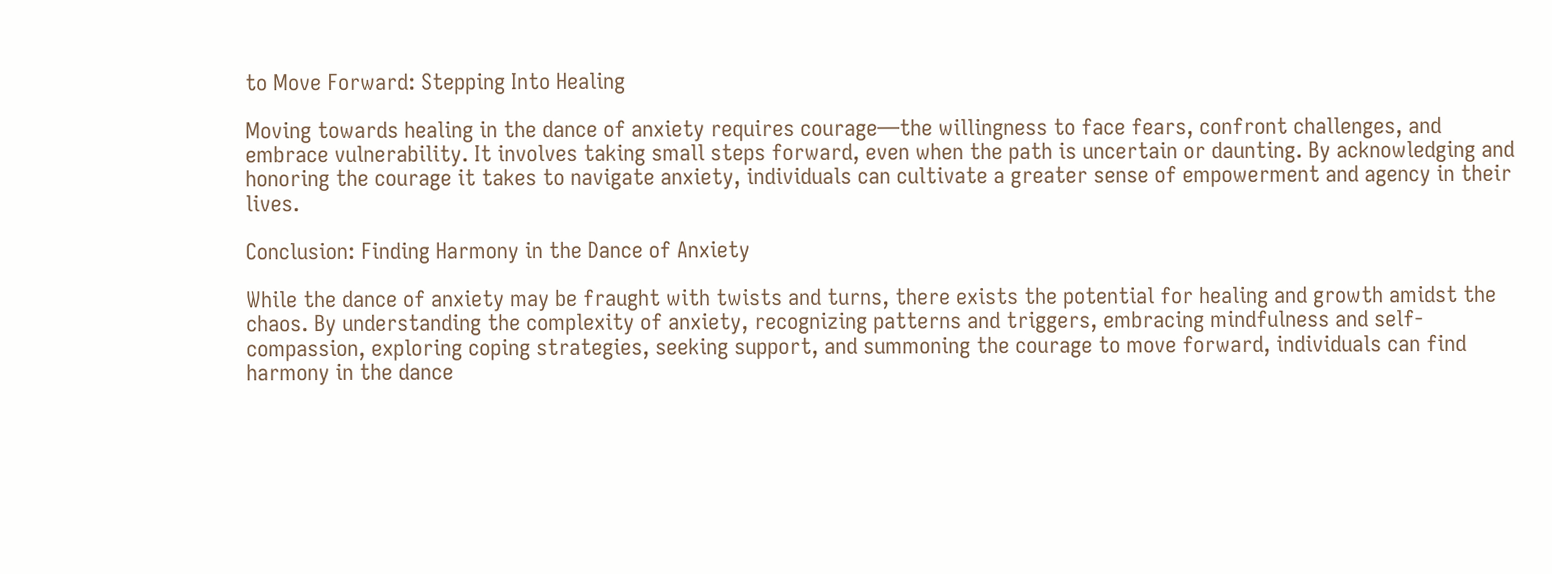to Move Forward: Stepping Into Healing

Moving towards healing in the dance of anxiety requires courage—the willingness to face fears, confront challenges, and embrace vulnerability. It involves taking small steps forward, even when the path is uncertain or daunting. By acknowledging and honoring the courage it takes to navigate anxiety, individuals can cultivate a greater sense of empowerment and agency in their lives.

Conclusion: Finding Harmony in the Dance of Anxiety

While the dance of anxiety may be fraught with twists and turns, there exists the potential for healing and growth amidst the chaos. By understanding the complexity of anxiety, recognizing patterns and triggers, embracing mindfulness and self-compassion, exploring coping strategies, seeking support, and summoning the courage to move forward, individuals can find harmony in the dance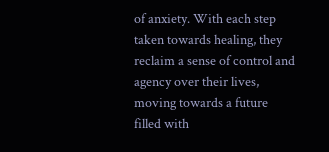of anxiety. With each step taken towards healing, they reclaim a sense of control and agency over their lives, moving towards a future filled with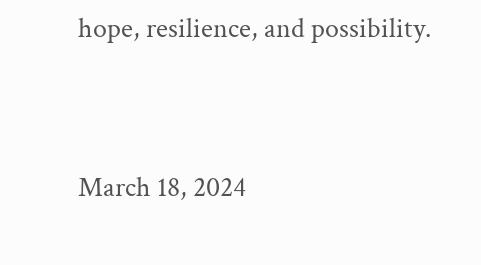hope, resilience, and possibility.


March 18, 2024